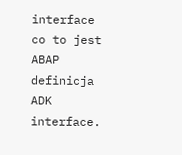interface co to jest
ABAP definicja ADK interface.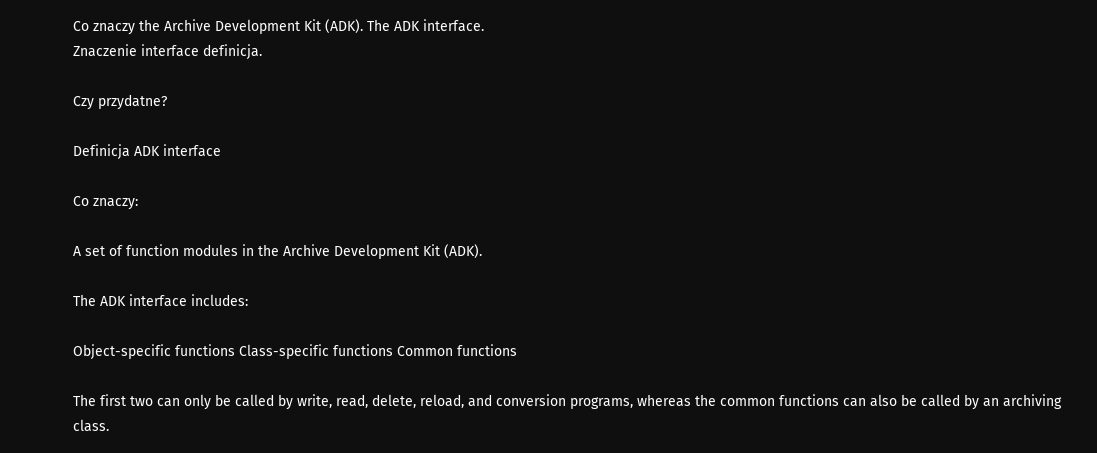Co znaczy the Archive Development Kit (ADK). The ADK interface.
Znaczenie interface definicja.

Czy przydatne?

Definicja ADK interface

Co znaczy:

A set of function modules in the Archive Development Kit (ADK).

The ADK interface includes:

Object-specific functions Class-specific functions Common functions

The first two can only be called by write, read, delete, reload, and conversion programs, whereas the common functions can also be called by an archiving class.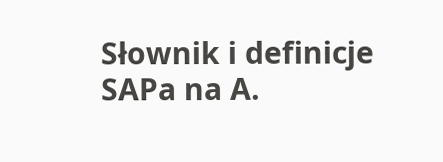Słownik i definicje SAPa na A.